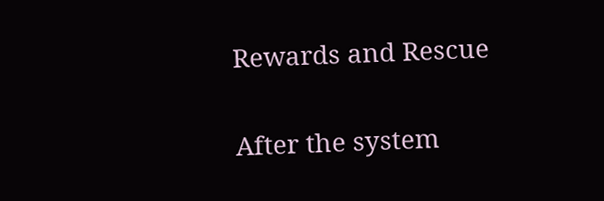Rewards and Rescue

After the system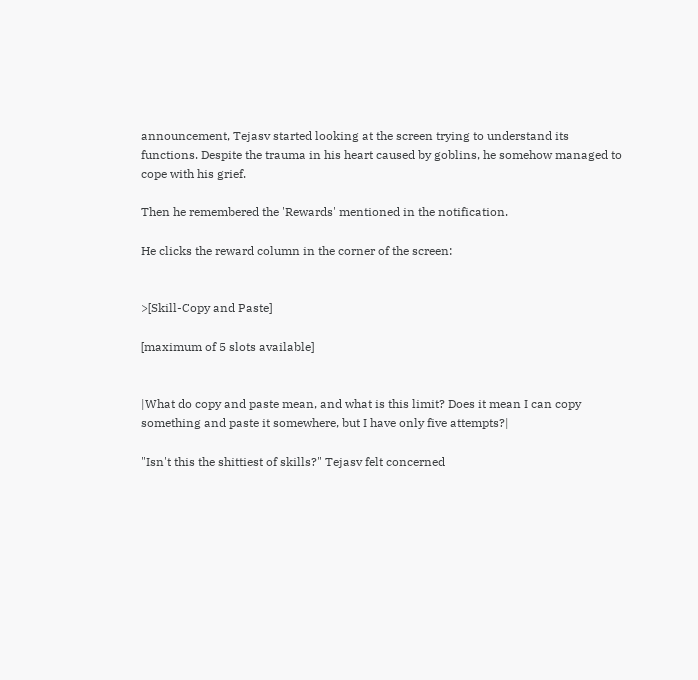announcement, Tejasv started looking at the screen trying to understand its functions. Despite the trauma in his heart caused by goblins, he somehow managed to cope with his grief.

Then he remembered the 'Rewards' mentioned in the notification.

He clicks the reward column in the corner of the screen:


>[Skill-Copy and Paste]

[maximum of 5 slots available]


|What do copy and paste mean, and what is this limit? Does it mean I can copy something and paste it somewhere, but I have only five attempts?|

"Isn't this the shittiest of skills?" Tejasv felt concerned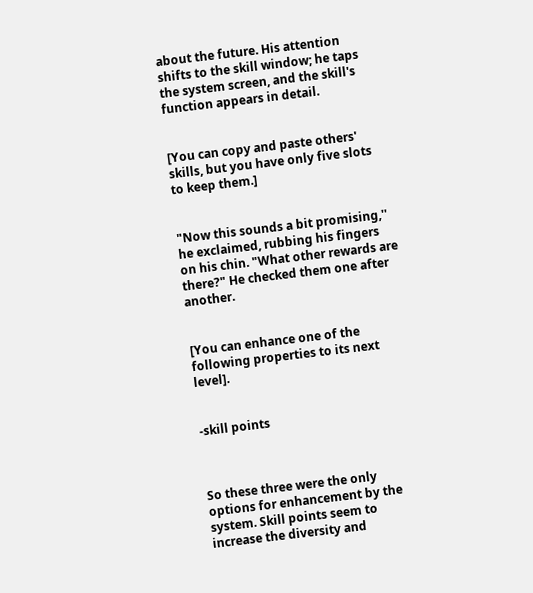about the future. His attention shifts to the skill window; he taps the system screen, and the skill's function appears in detail.


[You can copy and paste others' skills, but you have only five slots to keep them.]


"Now this sounds a bit promising,'' he exclaimed, rubbing his fingers on his chin. "What other rewards are there?" He checked them one after another.


[You can enhance one of the following properties to its next level].


-skill points



So these three were the only options for enhancement by the system. Skill points seem to increase the diversity and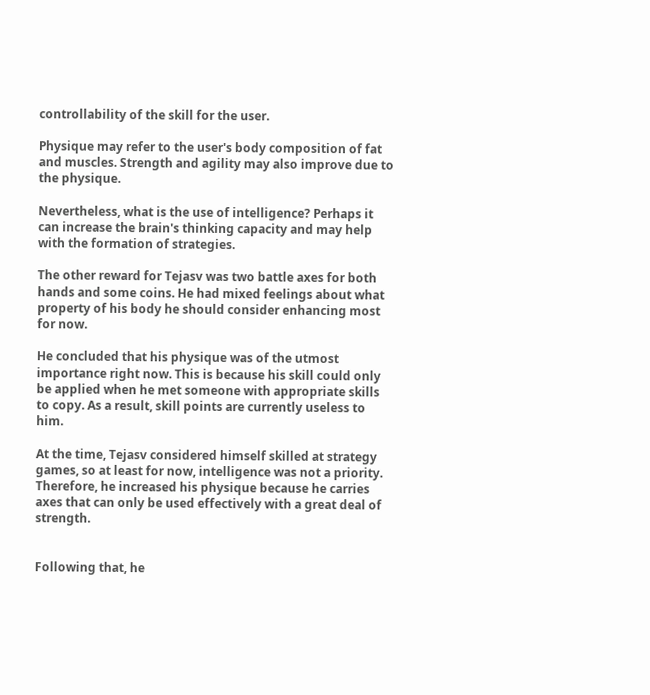controllability of the skill for the user.

Physique may refer to the user's body composition of fat and muscles. Strength and agility may also improve due to the physique.

Nevertheless, what is the use of intelligence? Perhaps it can increase the brain's thinking capacity and may help with the formation of strategies.

The other reward for Tejasv was two battle axes for both hands and some coins. He had mixed feelings about what property of his body he should consider enhancing most for now.

He concluded that his physique was of the utmost importance right now. This is because his skill could only be applied when he met someone with appropriate skills to copy. As a result, skill points are currently useless to him.

At the time, Tejasv considered himself skilled at strategy games, so at least for now, intelligence was not a priority. Therefore, he increased his physique because he carries axes that can only be used effectively with a great deal of strength.


Following that, he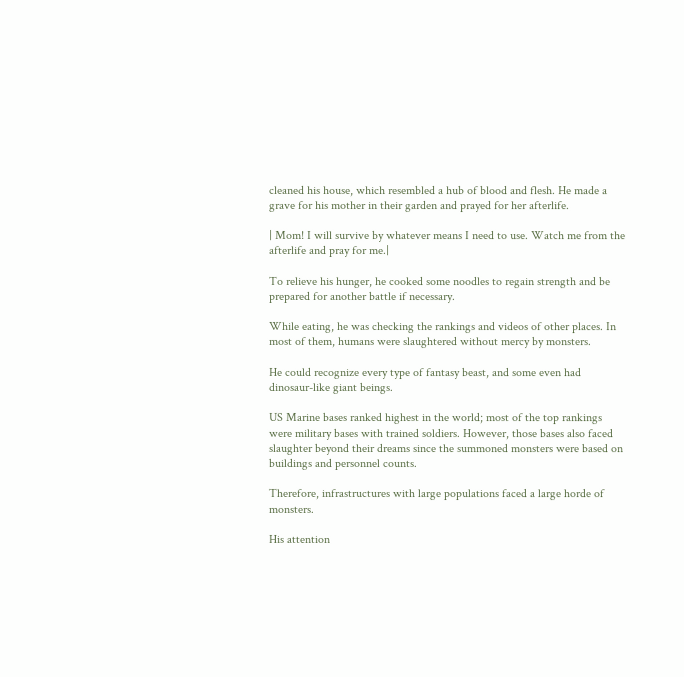cleaned his house, which resembled a hub of blood and flesh. He made a grave for his mother in their garden and prayed for her afterlife.

| Mom! I will survive by whatever means I need to use. Watch me from the afterlife and pray for me.|

To relieve his hunger, he cooked some noodles to regain strength and be prepared for another battle if necessary.

While eating, he was checking the rankings and videos of other places. In most of them, humans were slaughtered without mercy by monsters.

He could recognize every type of fantasy beast, and some even had dinosaur-like giant beings.

US Marine bases ranked highest in the world; most of the top rankings were military bases with trained soldiers. However, those bases also faced slaughter beyond their dreams since the summoned monsters were based on buildings and personnel counts.

Therefore, infrastructures with large populations faced a large horde of monsters.

His attention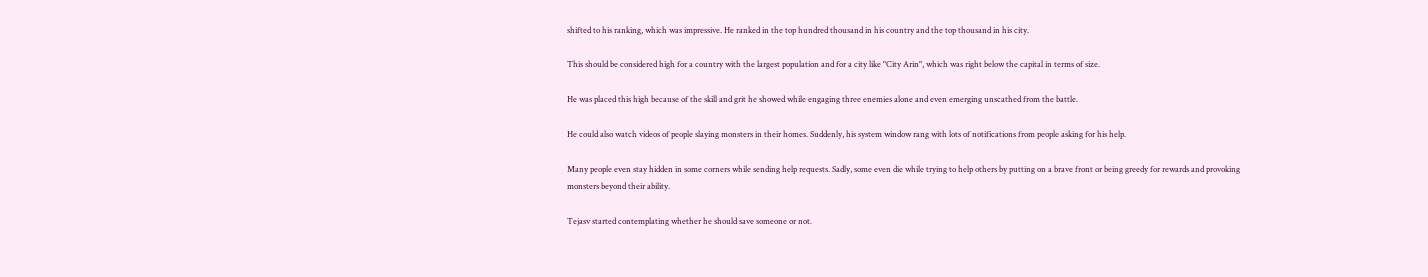shifted to his ranking, which was impressive. He ranked in the top hundred thousand in his country and the top thousand in his city.

This should be considered high for a country with the largest population and for a city like "City Arin", which was right below the capital in terms of size.

He was placed this high because of the skill and grit he showed while engaging three enemies alone and even emerging unscathed from the battle.

He could also watch videos of people slaying monsters in their homes. Suddenly, his system window rang with lots of notifications from people asking for his help.

Many people even stay hidden in some corners while sending help requests. Sadly, some even die while trying to help others by putting on a brave front or being greedy for rewards and provoking monsters beyond their ability.

Tejasv started contemplating whether he should save someone or not.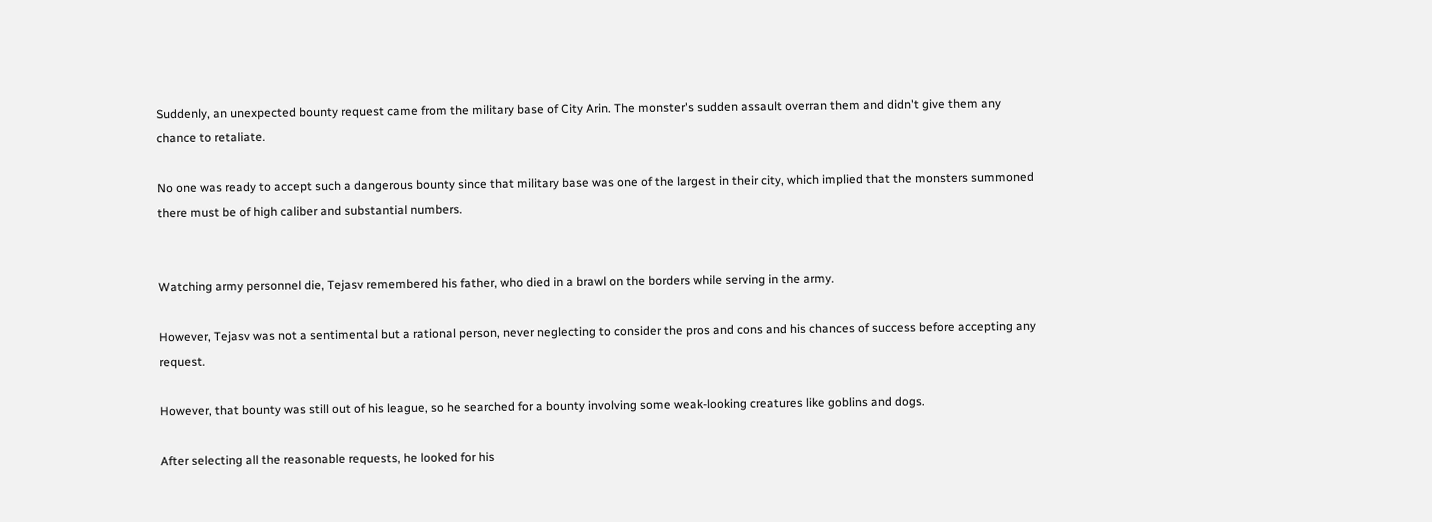Suddenly, an unexpected bounty request came from the military base of City Arin. The monster's sudden assault overran them and didn't give them any chance to retaliate.

No one was ready to accept such a dangerous bounty since that military base was one of the largest in their city, which implied that the monsters summoned there must be of high caliber and substantial numbers.


Watching army personnel die, Tejasv remembered his father, who died in a brawl on the borders while serving in the army.

However, Tejasv was not a sentimental but a rational person, never neglecting to consider the pros and cons and his chances of success before accepting any request.

However, that bounty was still out of his league, so he searched for a bounty involving some weak-looking creatures like goblins and dogs.

After selecting all the reasonable requests, he looked for his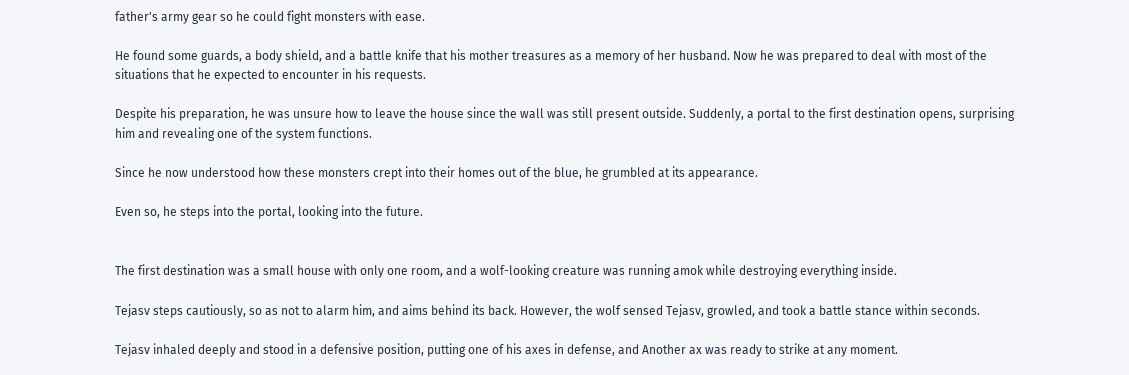father's army gear so he could fight monsters with ease.

He found some guards, a body shield, and a battle knife that his mother treasures as a memory of her husband. Now he was prepared to deal with most of the situations that he expected to encounter in his requests.

Despite his preparation, he was unsure how to leave the house since the wall was still present outside. Suddenly, a portal to the first destination opens, surprising him and revealing one of the system functions.

Since he now understood how these monsters crept into their homes out of the blue, he grumbled at its appearance.

Even so, he steps into the portal, looking into the future.


The first destination was a small house with only one room, and a wolf-looking creature was running amok while destroying everything inside.

Tejasv steps cautiously, so as not to alarm him, and aims behind its back. However, the wolf sensed Tejasv, growled, and took a battle stance within seconds.

Tejasv inhaled deeply and stood in a defensive position, putting one of his axes in defense, and Another ax was ready to strike at any moment.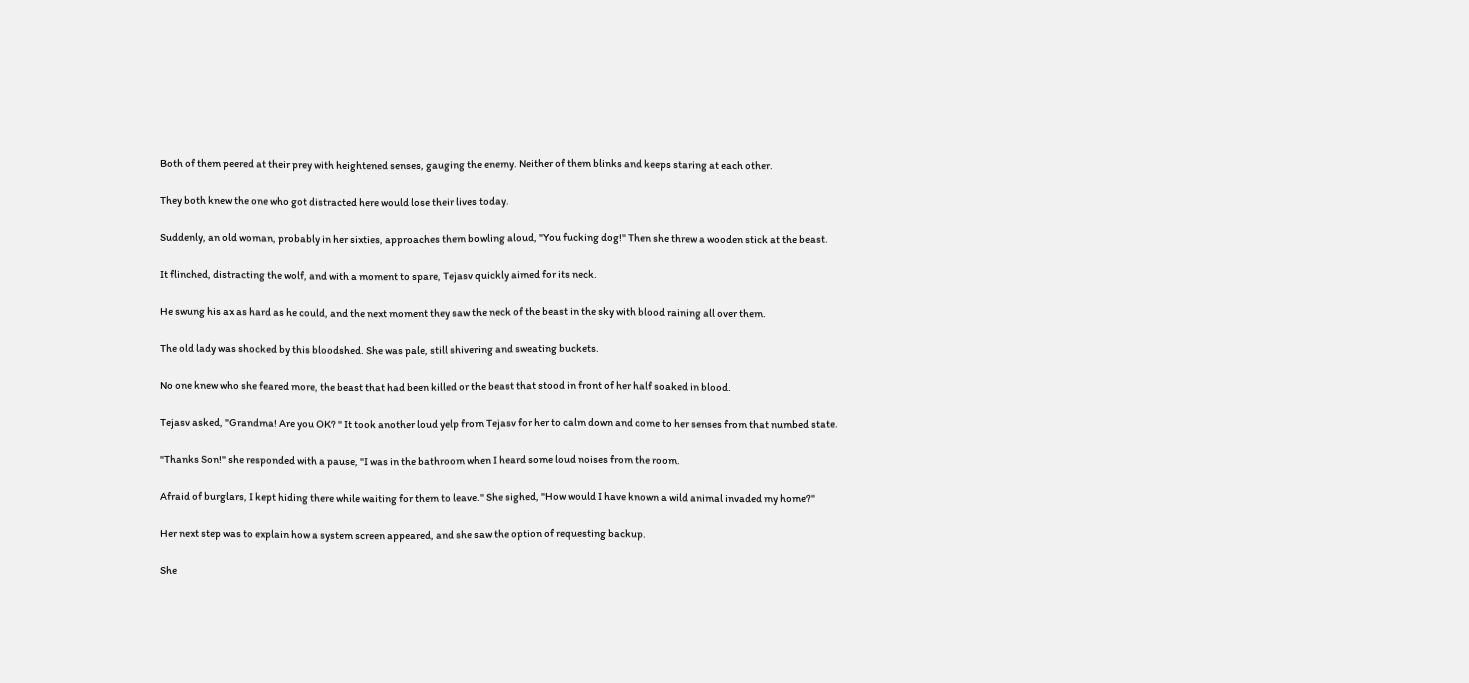Both of them peered at their prey with heightened senses, gauging the enemy. Neither of them blinks and keeps staring at each other.

They both knew the one who got distracted here would lose their lives today.

Suddenly, an old woman, probably in her sixties, approaches them bowling aloud, "You fucking dog!" Then she threw a wooden stick at the beast.

It flinched, distracting the wolf, and with a moment to spare, Tejasv quickly aimed for its neck.

He swung his ax as hard as he could, and the next moment they saw the neck of the beast in the sky with blood raining all over them.

The old lady was shocked by this bloodshed. She was pale, still shivering and sweating buckets.

No one knew who she feared more, the beast that had been killed or the beast that stood in front of her half soaked in blood.

Tejasv asked, "Grandma! Are you OK? " It took another loud yelp from Tejasv for her to calm down and come to her senses from that numbed state.

"Thanks Son!" she responded with a pause, "I was in the bathroom when I heard some loud noises from the room.

Afraid of burglars, I kept hiding there while waiting for them to leave." She sighed, "How would I have known a wild animal invaded my home?"

Her next step was to explain how a system screen appeared, and she saw the option of requesting backup.

She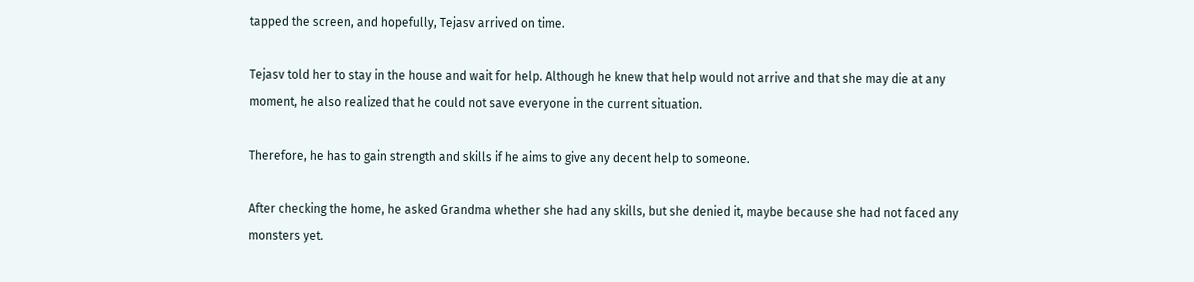tapped the screen, and hopefully, Tejasv arrived on time.

Tejasv told her to stay in the house and wait for help. Although he knew that help would not arrive and that she may die at any moment, he also realized that he could not save everyone in the current situation.

Therefore, he has to gain strength and skills if he aims to give any decent help to someone.

After checking the home, he asked Grandma whether she had any skills, but she denied it, maybe because she had not faced any monsters yet.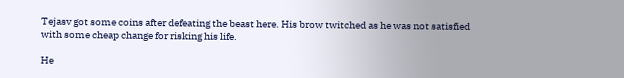Tejasv got some coins after defeating the beast here. His brow twitched as he was not satisfied with some cheap change for risking his life.

He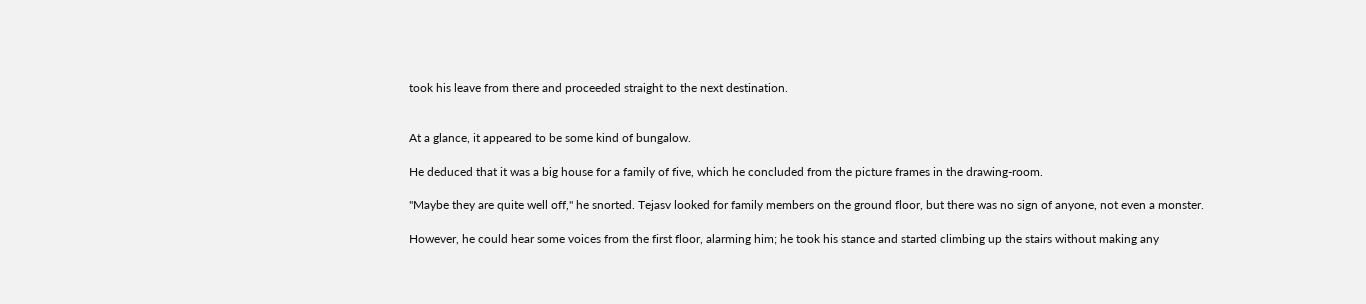took his leave from there and proceeded straight to the next destination.


At a glance, it appeared to be some kind of bungalow.

He deduced that it was a big house for a family of five, which he concluded from the picture frames in the drawing-room.

"Maybe they are quite well off,'' he snorted. Tejasv looked for family members on the ground floor, but there was no sign of anyone, not even a monster.

However, he could hear some voices from the first floor, alarming him; he took his stance and started climbing up the stairs without making any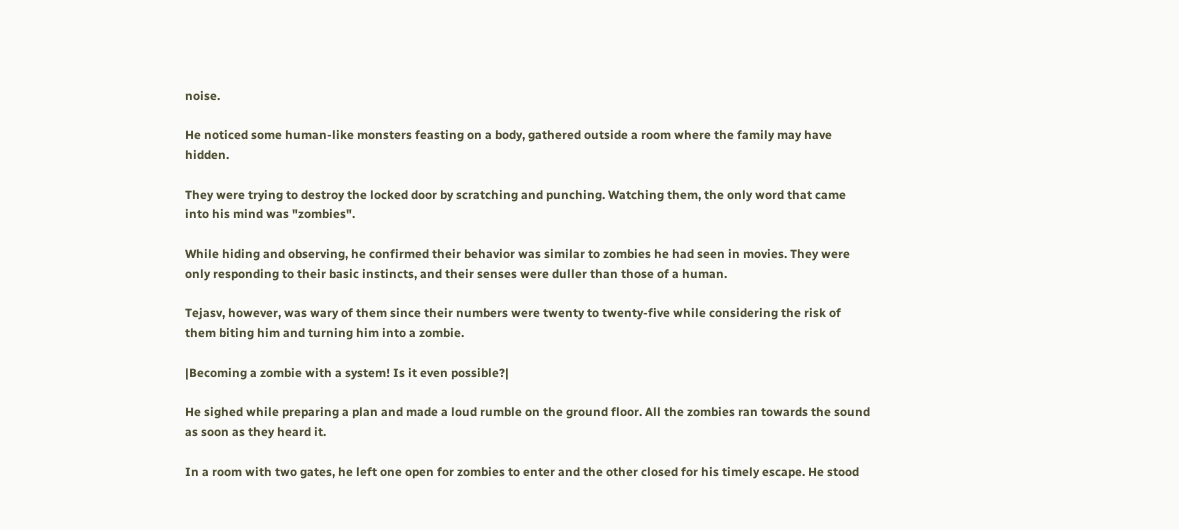noise.

He noticed some human-like monsters feasting on a body, gathered outside a room where the family may have hidden.

They were trying to destroy the locked door by scratching and punching. Watching them, the only word that came into his mind was "zombies".

While hiding and observing, he confirmed their behavior was similar to zombies he had seen in movies. They were only responding to their basic instincts, and their senses were duller than those of a human.

Tejasv, however, was wary of them since their numbers were twenty to twenty-five while considering the risk of them biting him and turning him into a zombie.

|Becoming a zombie with a system! Is it even possible?|

He sighed while preparing a plan and made a loud rumble on the ground floor. All the zombies ran towards the sound as soon as they heard it.

In a room with two gates, he left one open for zombies to enter and the other closed for his timely escape. He stood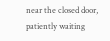near the closed door, patiently waiting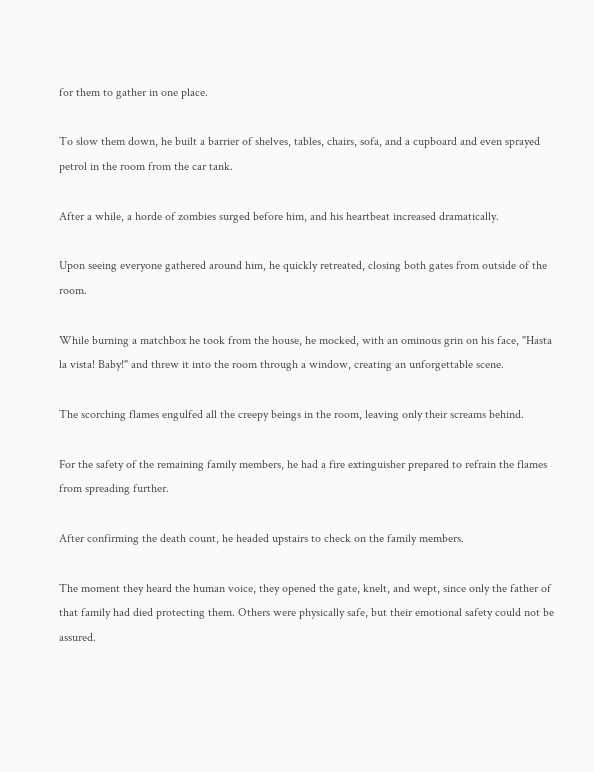for them to gather in one place.

To slow them down, he built a barrier of shelves, tables, chairs, sofa, and a cupboard and even sprayed petrol in the room from the car tank.

After a while, a horde of zombies surged before him, and his heartbeat increased dramatically.

Upon seeing everyone gathered around him, he quickly retreated, closing both gates from outside of the room.

While burning a matchbox he took from the house, he mocked, with an ominous grin on his face, "Hasta la vista! Baby!" and threw it into the room through a window, creating an unforgettable scene.

The scorching flames engulfed all the creepy beings in the room, leaving only their screams behind.

For the safety of the remaining family members, he had a fire extinguisher prepared to refrain the flames from spreading further.

After confirming the death count, he headed upstairs to check on the family members.

The moment they heard the human voice, they opened the gate, knelt, and wept, since only the father of that family had died protecting them. Others were physically safe, but their emotional safety could not be assured.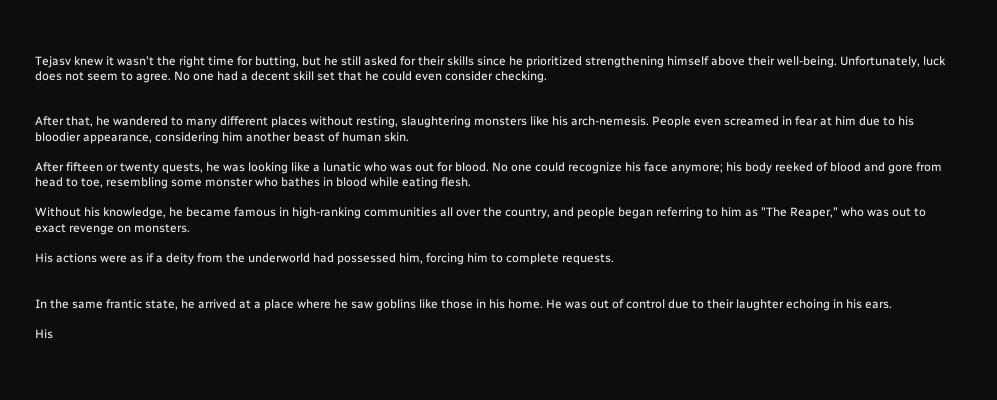Tejasv knew it wasn't the right time for butting, but he still asked for their skills since he prioritized strengthening himself above their well-being. Unfortunately, luck does not seem to agree. No one had a decent skill set that he could even consider checking.


After that, he wandered to many different places without resting, slaughtering monsters like his arch-nemesis. People even screamed in fear at him due to his bloodier appearance, considering him another beast of human skin.

After fifteen or twenty quests, he was looking like a lunatic who was out for blood. No one could recognize his face anymore; his body reeked of blood and gore from head to toe, resembling some monster who bathes in blood while eating flesh.

Without his knowledge, he became famous in high-ranking communities all over the country, and people began referring to him as "The Reaper," who was out to exact revenge on monsters.

His actions were as if a deity from the underworld had possessed him, forcing him to complete requests.


In the same frantic state, he arrived at a place where he saw goblins like those in his home. He was out of control due to their laughter echoing in his ears.

His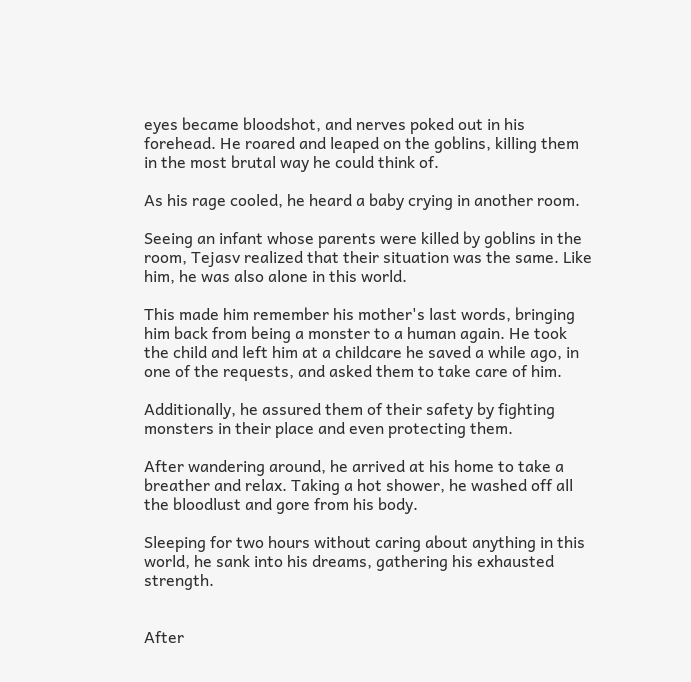eyes became bloodshot, and nerves poked out in his forehead. He roared and leaped on the goblins, killing them in the most brutal way he could think of.

As his rage cooled, he heard a baby crying in another room.

Seeing an infant whose parents were killed by goblins in the room, Tejasv realized that their situation was the same. Like him, he was also alone in this world.

This made him remember his mother's last words, bringing him back from being a monster to a human again. He took the child and left him at a childcare he saved a while ago, in one of the requests, and asked them to take care of him.

Additionally, he assured them of their safety by fighting monsters in their place and even protecting them.

After wandering around, he arrived at his home to take a breather and relax. Taking a hot shower, he washed off all the bloodlust and gore from his body.

Sleeping for two hours without caring about anything in this world, he sank into his dreams, gathering his exhausted strength.


After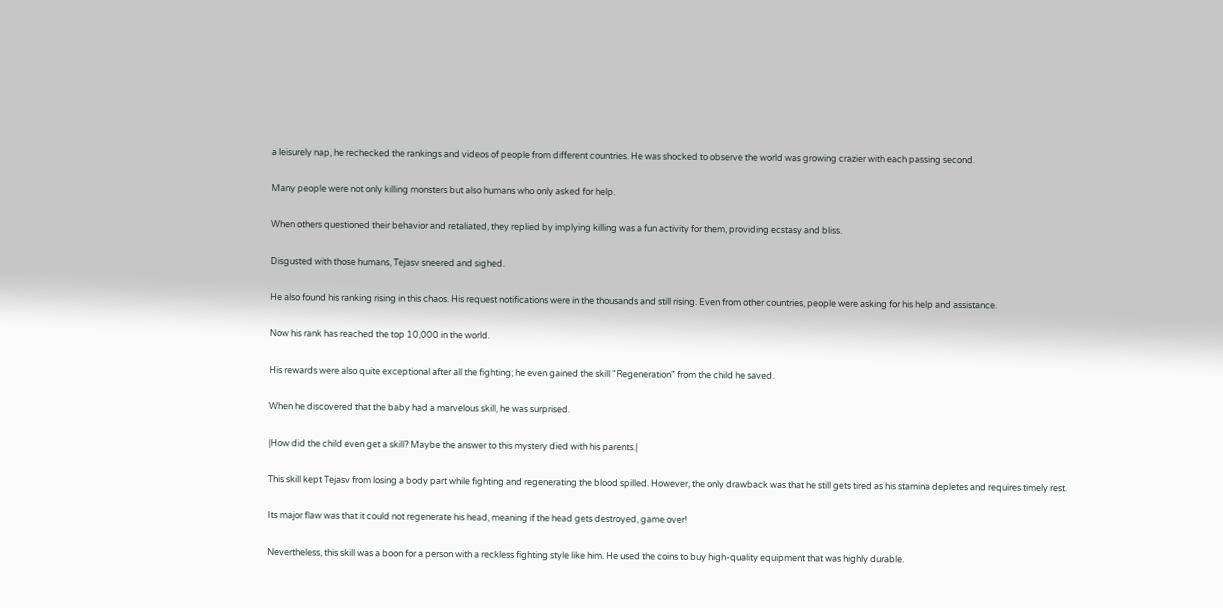a leisurely nap, he rechecked the rankings and videos of people from different countries. He was shocked to observe the world was growing crazier with each passing second.

Many people were not only killing monsters but also humans who only asked for help.

When others questioned their behavior and retaliated, they replied by implying killing was a fun activity for them, providing ecstasy and bliss.

Disgusted with those humans, Tejasv sneered and sighed.

He also found his ranking rising in this chaos. His request notifications were in the thousands and still rising. Even from other countries, people were asking for his help and assistance.

Now his rank has reached the top 10,000 in the world.

His rewards were also quite exceptional after all the fighting; he even gained the skill "Regeneration" from the child he saved.

When he discovered that the baby had a marvelous skill, he was surprised.

|How did the child even get a skill? Maybe the answer to this mystery died with his parents.|

This skill kept Tejasv from losing a body part while fighting and regenerating the blood spilled. However, the only drawback was that he still gets tired as his stamina depletes and requires timely rest.

Its major flaw was that it could not regenerate his head, meaning if the head gets destroyed, game over!

Nevertheless, this skill was a boon for a person with a reckless fighting style like him. He used the coins to buy high-quality equipment that was highly durable.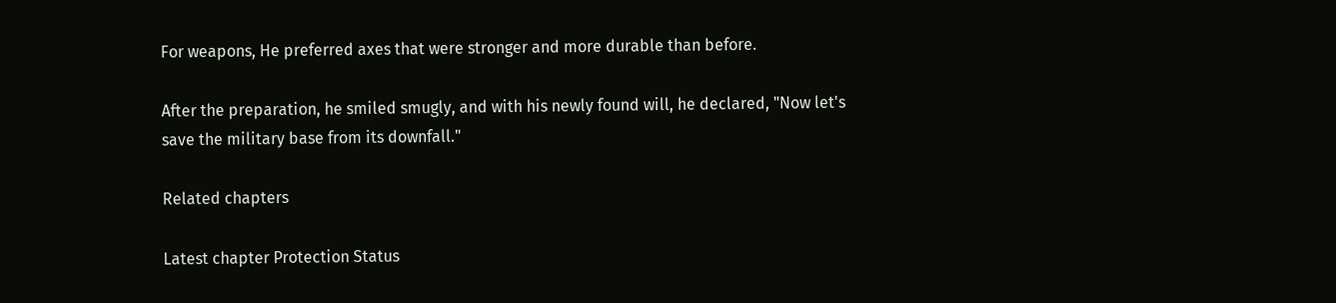For weapons, He preferred axes that were stronger and more durable than before.

After the preparation, he smiled smugly, and with his newly found will, he declared, "Now let's save the military base from its downfall."

Related chapters

Latest chapter Protection Status